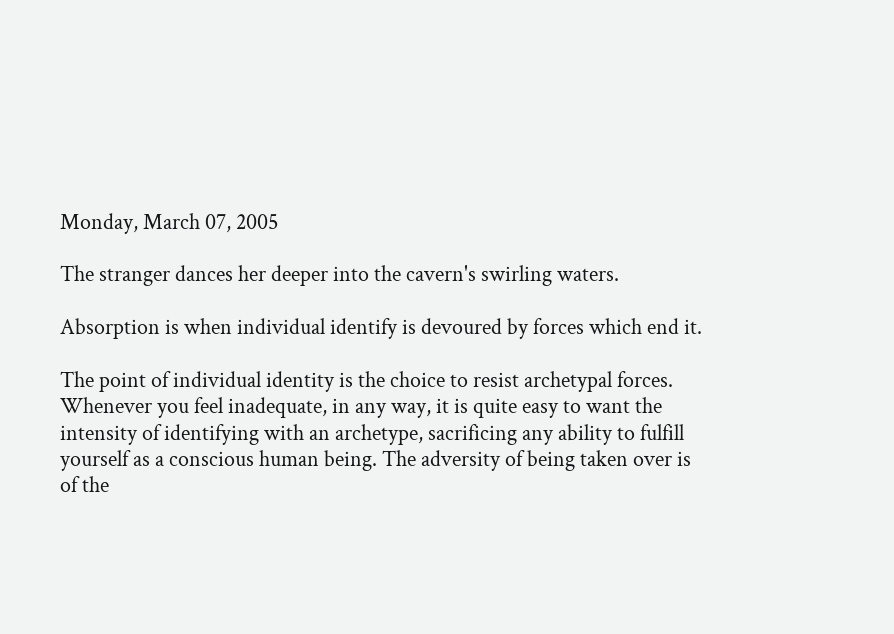Monday, March 07, 2005

The stranger dances her deeper into the cavern's swirling waters.

Absorption is when individual identify is devoured by forces which end it.

The point of individual identity is the choice to resist archetypal forces. Whenever you feel inadequate, in any way, it is quite easy to want the intensity of identifying with an archetype, sacrificing any ability to fulfill yourself as a conscious human being. The adversity of being taken over is of the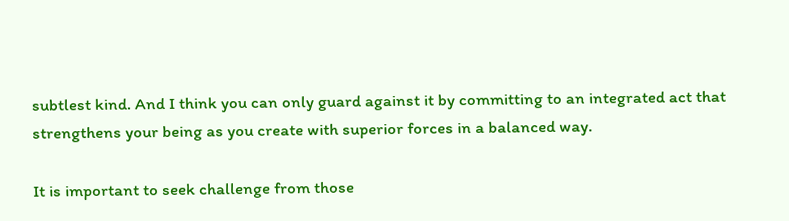subtlest kind. And I think you can only guard against it by committing to an integrated act that strengthens your being as you create with superior forces in a balanced way.

It is important to seek challenge from those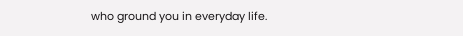who ground you in everyday life.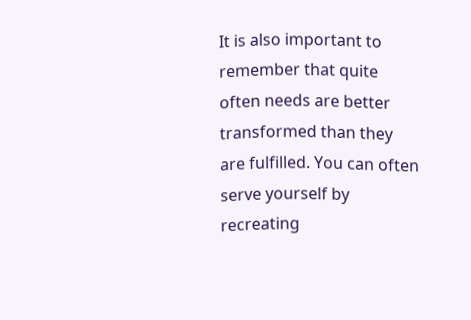It is also important to remember that quite often needs are better transformed than they are fulfilled. You can often serve yourself by recreating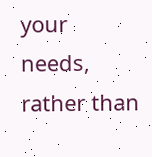your needs, rather than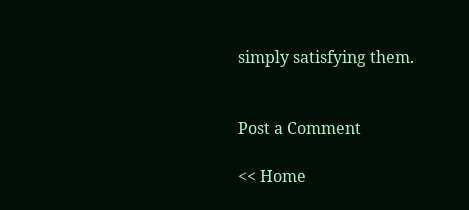simply satisfying them.


Post a Comment

<< Home